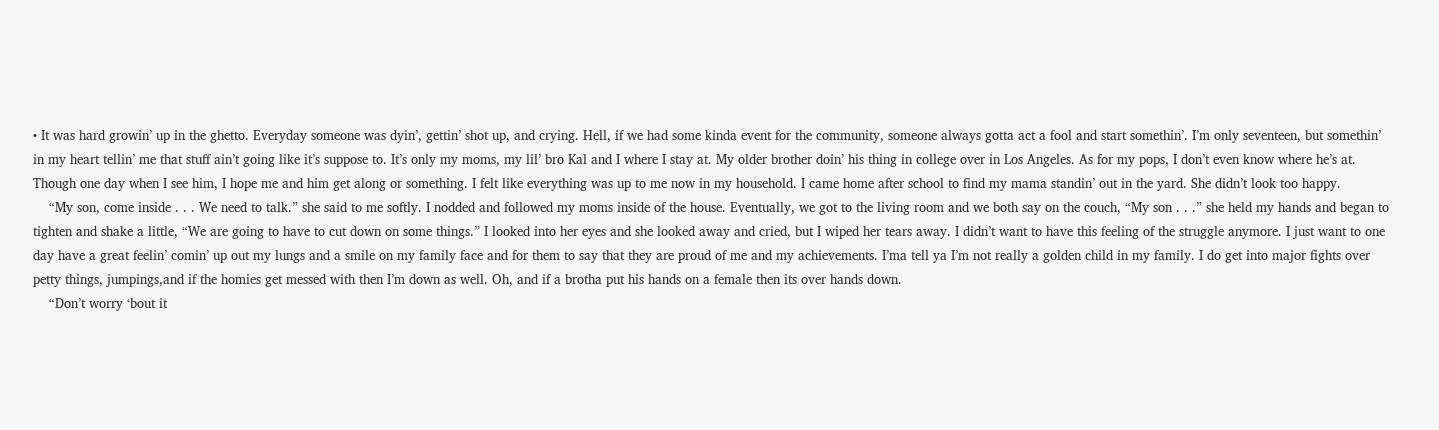• It was hard growin’ up in the ghetto. Everyday someone was dyin’, gettin’ shot up, and crying. Hell, if we had some kinda event for the community, someone always gotta act a fool and start somethin’. I’m only seventeen, but somethin’ in my heart tellin’ me that stuff ain’t going like it’s suppose to. It’s only my moms, my lil’ bro Kal and I where I stay at. My older brother doin’ his thing in college over in Los Angeles. As for my pops, I don’t even know where he’s at. Though one day when I see him, I hope me and him get along or something. I felt like everything was up to me now in my household. I came home after school to find my mama standin’ out in the yard. She didn’t look too happy.
    “My son, come inside . . . We need to talk.” she said to me softly. I nodded and followed my moms inside of the house. Eventually, we got to the living room and we both say on the couch, “My son . . .” she held my hands and began to tighten and shake a little, “We are going to have to cut down on some things.” I looked into her eyes and she looked away and cried, but I wiped her tears away. I didn’t want to have this feeling of the struggle anymore. I just want to one day have a great feelin’ comin’ up out my lungs and a smile on my family face and for them to say that they are proud of me and my achievements. I’ma tell ya I’m not really a golden child in my family. I do get into major fights over petty things, jumpings,and if the homies get messed with then I’m down as well. Oh, and if a brotha put his hands on a female then its over hands down.
    “Don’t worry ‘bout it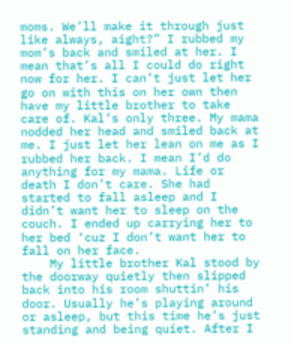moms. We’ll make it through just like always, aight?” I rubbed my mom’s back and smiled at her. I mean that’s all I could do right now for her. I can’t just let her go on with this on her own then have my little brother to take care of. Kal’s only three. My mama nodded her head and smiled back at me. I just let her lean on me as I rubbed her back. I mean I’d do anything for my mama. Life or death I don’t care. She had started to fall asleep and I didn’t want her to sleep on the couch. I ended up carrying her to her bed ‘cuz I don’t want her to fall on her face.
    My little brother Kal stood by the doorway quietly then slipped back into his room shuttin’ his door. Usually he’s playing around or asleep, but this time he’s just standing and being quiet. After I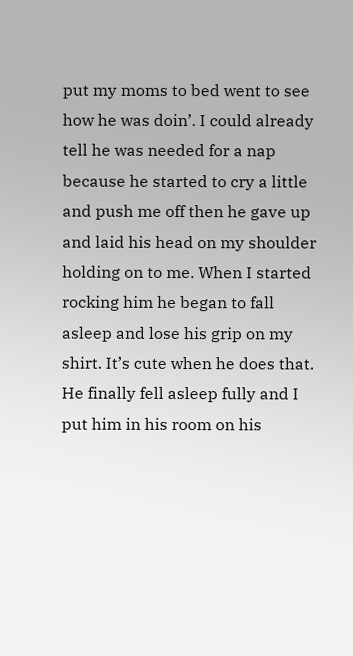put my moms to bed went to see how he was doin’. I could already tell he was needed for a nap because he started to cry a little and push me off then he gave up and laid his head on my shoulder holding on to me. When I started rocking him he began to fall asleep and lose his grip on my shirt. It’s cute when he does that. He finally fell asleep fully and I put him in his room on his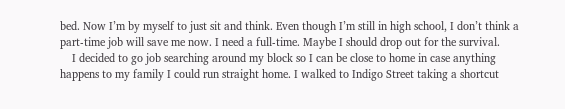bed. Now I’m by myself to just sit and think. Even though I’m still in high school, I don’t think a part-time job will save me now. I need a full-time. Maybe I should drop out for the survival.
    I decided to go job searching around my block so I can be close to home in case anything happens to my family I could run straight home. I walked to Indigo Street taking a shortcut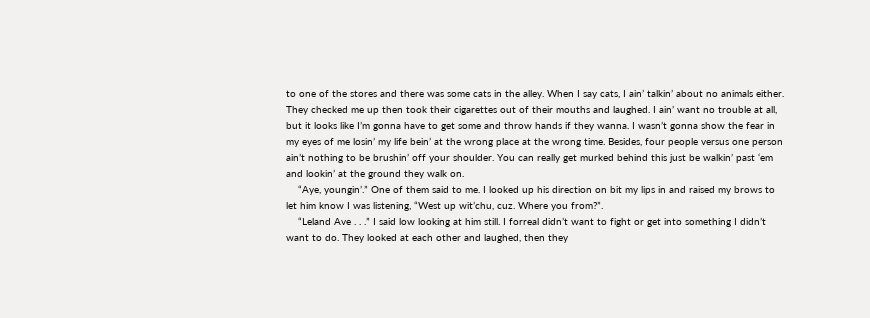to one of the stores and there was some cats in the alley. When I say cats, I ain’ talkin’ about no animals either. They checked me up then took their cigarettes out of their mouths and laughed. I ain’ want no trouble at all, but it looks like I’m gonna have to get some and throw hands if they wanna. I wasn’t gonna show the fear in my eyes of me losin’ my life bein’ at the wrong place at the wrong time. Besides, four people versus one person ain’t nothing to be brushin’ off your shoulder. You can really get murked behind this just be walkin’ past ‘em and lookin’ at the ground they walk on.
    “Aye, youngin’.” One of them said to me. I looked up his direction on bit my lips in and raised my brows to let him know I was listening, “West up wit’chu, cuz. Where you from?”.
    “Leland Ave . . .” I said low looking at him still. I forreal didn’t want to fight or get into something I didn’t want to do. They looked at each other and laughed, then they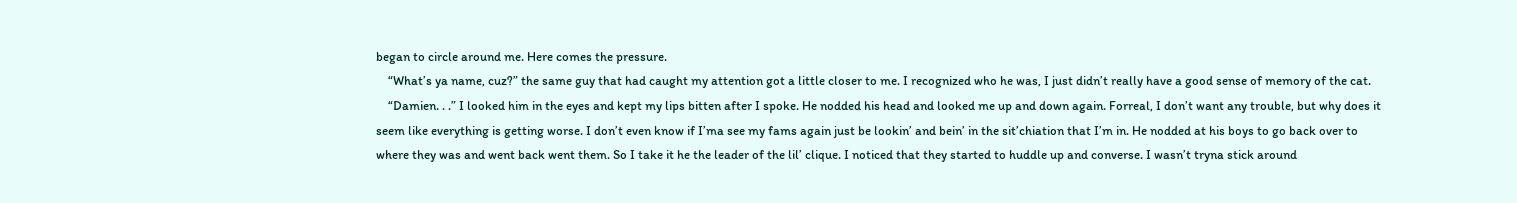began to circle around me. Here comes the pressure.
    “What’s ya name, cuz?” the same guy that had caught my attention got a little closer to me. I recognized who he was, I just didn’t really have a good sense of memory of the cat.
    “Damien. . .” I looked him in the eyes and kept my lips bitten after I spoke. He nodded his head and looked me up and down again. Forreal, I don’t want any trouble, but why does it seem like everything is getting worse. I don’t even know if I’ma see my fams again just be lookin’ and bein’ in the sit’chiation that I’m in. He nodded at his boys to go back over to where they was and went back went them. So I take it he the leader of the lil’ clique. I noticed that they started to huddle up and converse. I wasn’t tryna stick around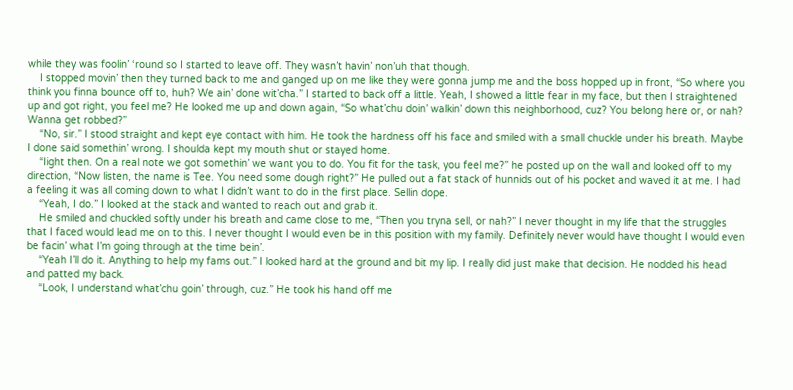while they was foolin’ ‘round so I started to leave off. They wasn’t havin’ non’uh that though.
    I stopped movin’ then they turned back to me and ganged up on me like they were gonna jump me and the boss hopped up in front, “So where you think you finna bounce off to, huh? We ain’ done wit’cha.” I started to back off a little. Yeah, I showed a little fear in my face, but then I straightened up and got right, you feel me? He looked me up and down again, “So what’chu doin’ walkin’ down this neighborhood, cuz? You belong here or, or nah? Wanna get robbed?”
    “No, sir.” I stood straight and kept eye contact with him. He took the hardness off his face and smiled with a small chuckle under his breath. Maybe I done said somethin’ wrong. I shoulda kept my mouth shut or stayed home.
    “Iight then. On a real note we got somethin’ we want you to do. You fit for the task, you feel me?” he posted up on the wall and looked off to my direction, “Now listen, the name is Tee. You need some dough right?” He pulled out a fat stack of hunnids out of his pocket and waved it at me. I had a feeling it was all coming down to what I didn’t want to do in the first place. Sellin dope.
    “Yeah, I do.” I looked at the stack and wanted to reach out and grab it.
    He smiled and chuckled softly under his breath and came close to me, “Then you tryna sell, or nah?” I never thought in my life that the struggles that I faced would lead me on to this. I never thought I would even be in this position with my family. Definitely never would have thought I would even be facin’ what I’m going through at the time bein’.
    “Yeah I’ll do it. Anything to help my fams out.” I looked hard at the ground and bit my lip. I really did just make that decision. He nodded his head and patted my back.
    “Look, I understand what’chu goin’ through, cuz.” He took his hand off me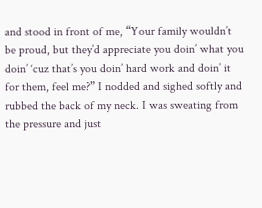and stood in front of me, “Your family wouldn’t be proud, but they’d appreciate you doin’ what you doin’ ‘cuz that’s you doin’ hard work and doin’ it for them, feel me?” I nodded and sighed softly and rubbed the back of my neck. I was sweating from the pressure and just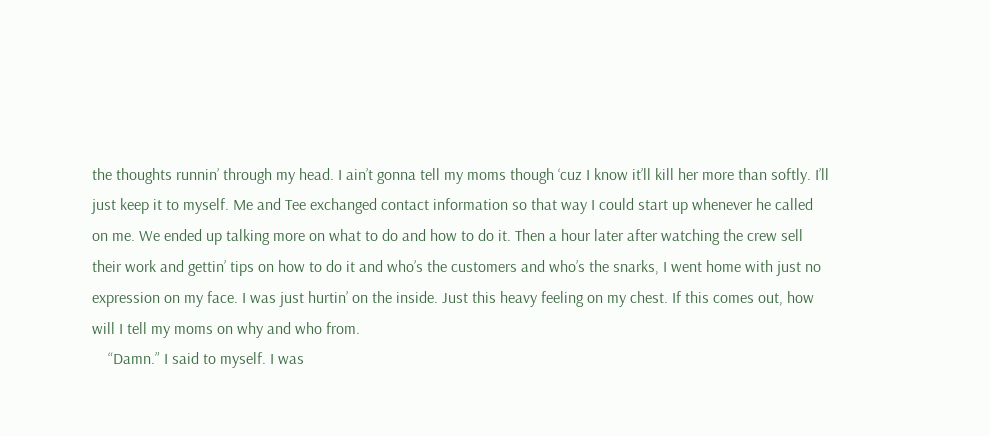the thoughts runnin’ through my head. I ain’t gonna tell my moms though ‘cuz I know it’ll kill her more than softly. I’ll just keep it to myself. Me and Tee exchanged contact information so that way I could start up whenever he called on me. We ended up talking more on what to do and how to do it. Then a hour later after watching the crew sell their work and gettin’ tips on how to do it and who’s the customers and who’s the snarks, I went home with just no expression on my face. I was just hurtin’ on the inside. Just this heavy feeling on my chest. If this comes out, how will I tell my moms on why and who from.
    “Damn.” I said to myself. I was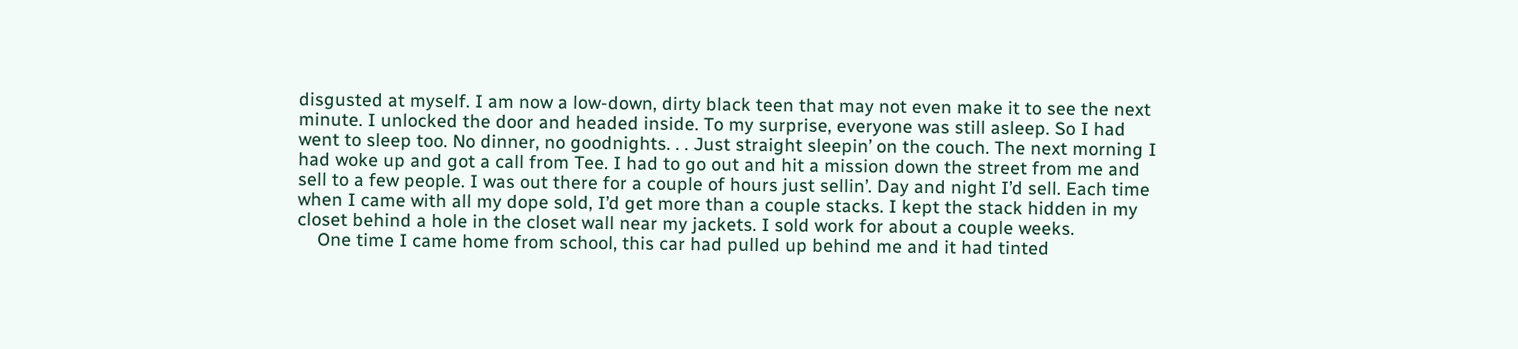disgusted at myself. I am now a low-down, dirty black teen that may not even make it to see the next minute. I unlocked the door and headed inside. To my surprise, everyone was still asleep. So I had went to sleep too. No dinner, no goodnights. . . Just straight sleepin’ on the couch. The next morning I had woke up and got a call from Tee. I had to go out and hit a mission down the street from me and sell to a few people. I was out there for a couple of hours just sellin’. Day and night I’d sell. Each time when I came with all my dope sold, I’d get more than a couple stacks. I kept the stack hidden in my closet behind a hole in the closet wall near my jackets. I sold work for about a couple weeks.
    One time I came home from school, this car had pulled up behind me and it had tinted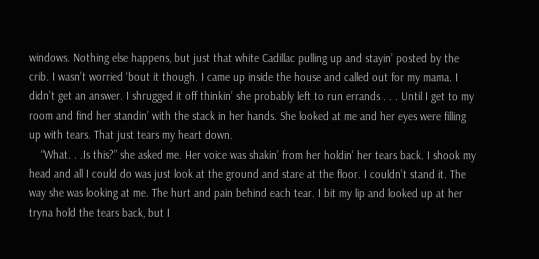windows. Nothing else happens, but just that white Cadillac pulling up and stayin’ posted by the crib. I wasn’t worried ‘bout it though. I came up inside the house and called out for my mama. I didn’t get an answer. I shrugged it off thinkin’ she probably left to run errands . . . Until I get to my room and find her standin’ with the stack in her hands. She looked at me and her eyes were filling up with tears. That just tears my heart down.
    “What. . .Is this?” she asked me. Her voice was shakin’ from her holdin’ her tears back. I shook my head and all I could do was just look at the ground and stare at the floor. I couldn’t stand it. The way she was looking at me. The hurt and pain behind each tear. I bit my lip and looked up at her tryna hold the tears back, but I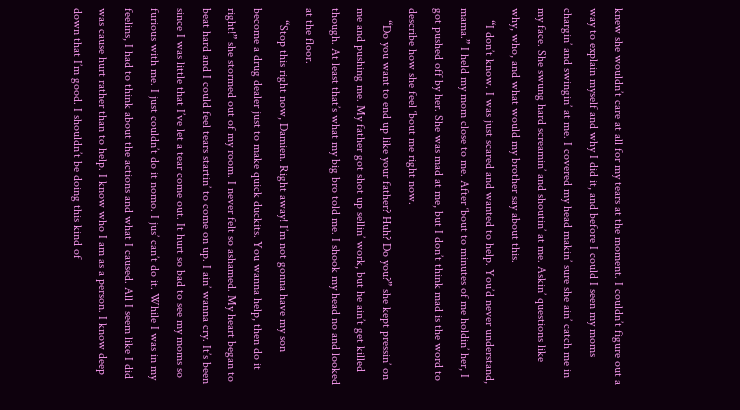knew she wouldn’t care at all for my tears at the moment. I couldn’t figure out a way to explain myself and why I did it, and before I could I seen my moms chargin’ and swingin’ at me. I covered my head makin’ sure she ain’ catch me in my face. She swung hard screamin’ and shoutin’ at me. Askin’ questions like why, who, and what would my brother say about this.
    “I don’t know. I was just scared and wanted to help. You’d never understand, mama.” I held my mom close to me. After ‘bout to minutes of me holdin’ her, I got pushed off by her. She was mad at me, but I don’t think mad is the word to describe how she feel ‘bout me right now.
    “Do you want to end up like your father? Huh? Do you?” she kept pressin’ on me and pushing me. My father got shot up sellin’ work, but he ain’t get killed though. At least that’s what my big bro told me. I shook my head no and looked at the floor.
    “Stop this right now, Damien. Right away! I’m not gonna have my son become a drug dealer just to make quick duckits. You wanna help, then do it right!” she stormed out of my room. I never felt so ashamed. My heart began to beat hard and I could feel tears startin’ to come on up. I ain’ wanna cry. It’s been since I was little that I’ve let a tear come out. It hurt so bad to see my moms so furious with me. I just couldn’t do it nomo. I jus’ can’t do it. While I was in my feelins, I had to think about the actions and what I caused. All I seem like I did was cause hurt rather than to help. I know who I am as a person. I know deep down that I’m good. I shouldn’t be doing this kind of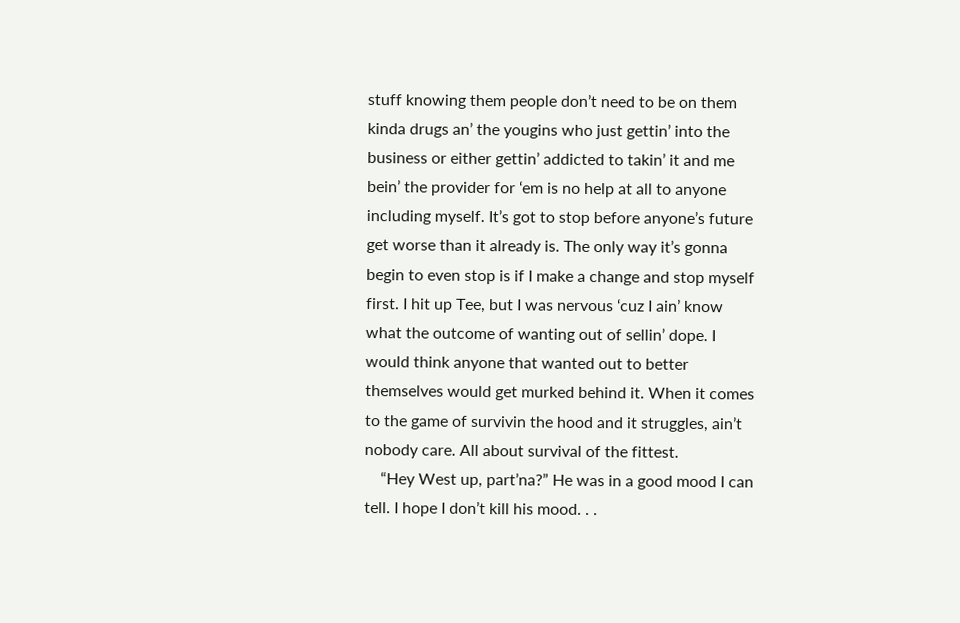stuff knowing them people don’t need to be on them kinda drugs an’ the yougins who just gettin’ into the business or either gettin’ addicted to takin’ it and me bein’ the provider for ‘em is no help at all to anyone including myself. It’s got to stop before anyone’s future get worse than it already is. The only way it’s gonna begin to even stop is if I make a change and stop myself first. I hit up Tee, but I was nervous ‘cuz I ain’ know what the outcome of wanting out of sellin’ dope. I would think anyone that wanted out to better themselves would get murked behind it. When it comes to the game of survivin the hood and it struggles, ain’t nobody care. All about survival of the fittest.
    “Hey West up, part’na?” He was in a good mood I can tell. I hope I don’t kill his mood. . .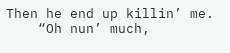Then he end up killin’ me.
    “Oh nun’ much,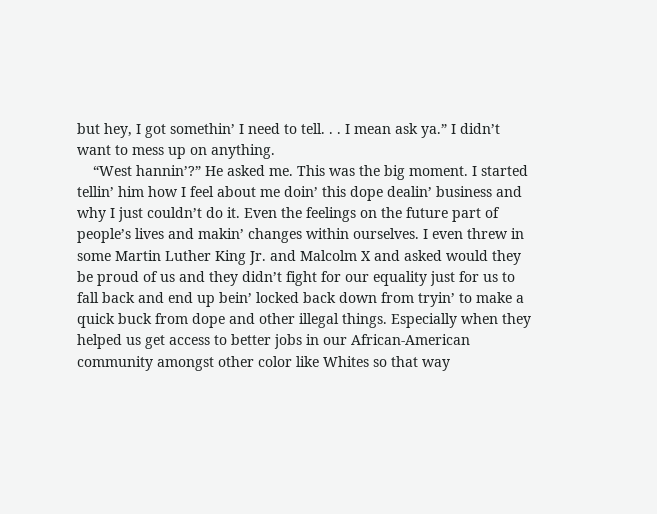but hey, I got somethin’ I need to tell. . . I mean ask ya.” I didn’t want to mess up on anything.
    “West hannin’?” He asked me. This was the big moment. I started tellin’ him how I feel about me doin’ this dope dealin’ business and why I just couldn’t do it. Even the feelings on the future part of people’s lives and makin’ changes within ourselves. I even threw in some Martin Luther King Jr. and Malcolm X and asked would they be proud of us and they didn’t fight for our equality just for us to fall back and end up bein’ locked back down from tryin’ to make a quick buck from dope and other illegal things. Especially when they helped us get access to better jobs in our African-American community amongst other color like Whites so that way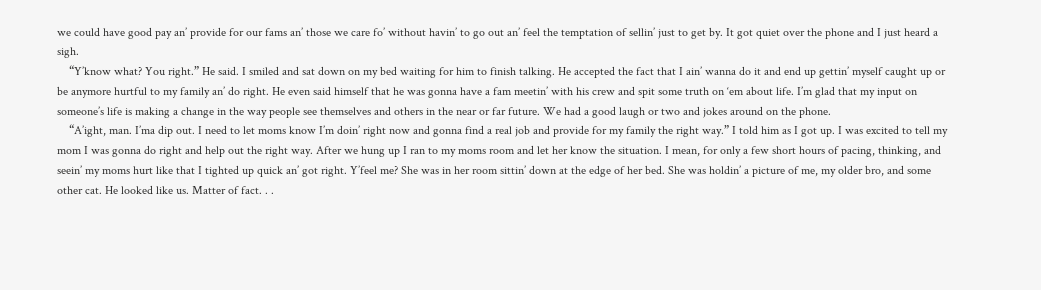we could have good pay an’ provide for our fams an’ those we care fo’ without havin’ to go out an’ feel the temptation of sellin’ just to get by. It got quiet over the phone and I just heard a sigh.
    “Y’know what? You right.” He said. I smiled and sat down on my bed waiting for him to finish talking. He accepted the fact that I ain’ wanna do it and end up gettin’ myself caught up or be anymore hurtful to my family an’ do right. He even said himself that he was gonna have a fam meetin’ with his crew and spit some truth on ‘em about life. I’m glad that my input on someone’s life is making a change in the way people see themselves and others in the near or far future. We had a good laugh or two and jokes around on the phone.
    “A’ight, man. I’ma dip out. I need to let moms know I’m doin’ right now and gonna find a real job and provide for my family the right way.” I told him as I got up. I was excited to tell my mom I was gonna do right and help out the right way. After we hung up I ran to my moms room and let her know the situation. I mean, for only a few short hours of pacing, thinking, and seein’ my moms hurt like that I tighted up quick an’ got right. Y’feel me? She was in her room sittin’ down at the edge of her bed. She was holdin’ a picture of me, my older bro, and some other cat. He looked like us. Matter of fact. . .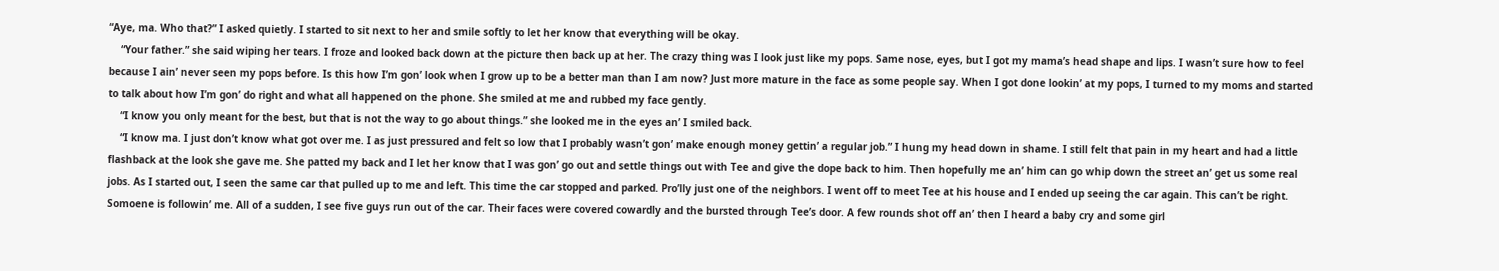“Aye, ma. Who that?” I asked quietly. I started to sit next to her and smile softly to let her know that everything will be okay.
    “Your father.” she said wiping her tears. I froze and looked back down at the picture then back up at her. The crazy thing was I look just like my pops. Same nose, eyes, but I got my mama’s head shape and lips. I wasn’t sure how to feel because I ain’ never seen my pops before. Is this how I’m gon’ look when I grow up to be a better man than I am now? Just more mature in the face as some people say. When I got done lookin’ at my pops, I turned to my moms and started to talk about how I’m gon’ do right and what all happened on the phone. She smiled at me and rubbed my face gently.
    “I know you only meant for the best, but that is not the way to go about things.” she looked me in the eyes an’ I smiled back.
    “I know ma. I just don’t know what got over me. I as just pressured and felt so low that I probably wasn’t gon’ make enough money gettin’ a regular job.” I hung my head down in shame. I still felt that pain in my heart and had a little flashback at the look she gave me. She patted my back and I let her know that I was gon’ go out and settle things out with Tee and give the dope back to him. Then hopefully me an’ him can go whip down the street an’ get us some real jobs. As I started out, I seen the same car that pulled up to me and left. This time the car stopped and parked. Pro’lly just one of the neighbors. I went off to meet Tee at his house and I ended up seeing the car again. This can’t be right. Somoene is followin’ me. All of a sudden, I see five guys run out of the car. Their faces were covered cowardly and the bursted through Tee’s door. A few rounds shot off an’ then I heard a baby cry and some girl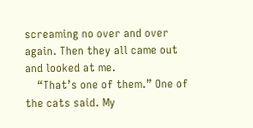screaming no over and over again. Then they all came out and looked at me.
    “That’s one of them.” One of the cats said. My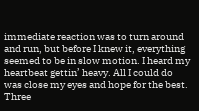immediate reaction was to turn around and run, but before I knew it, everything seemed to be in slow motion. I heard my heartbeat gettin’ heavy. All I could do was close my eyes and hope for the best. Three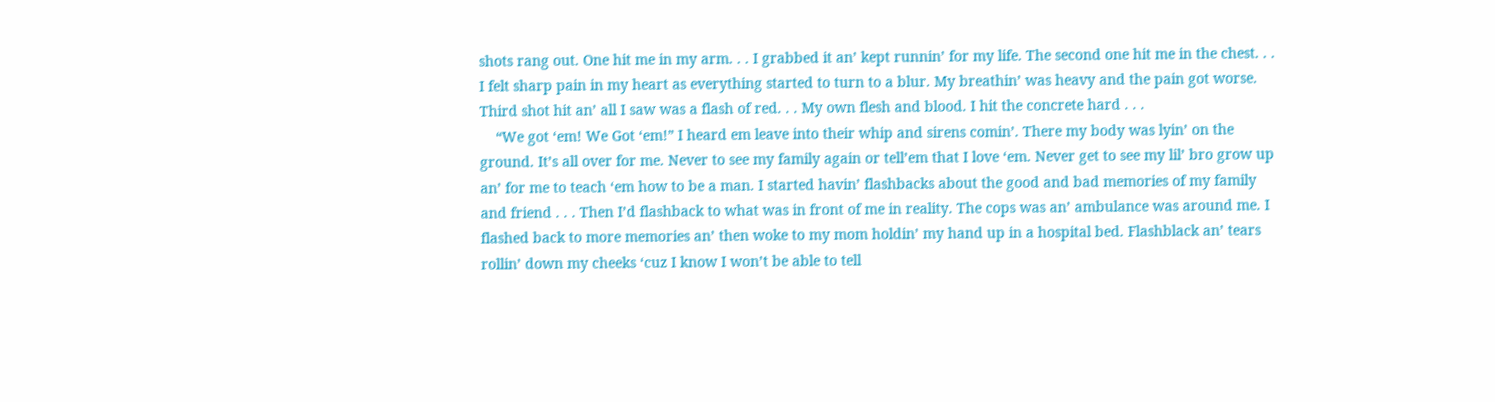shots rang out. One hit me in my arm. . . I grabbed it an’ kept runnin’ for my life. The second one hit me in the chest. . . I felt sharp pain in my heart as everything started to turn to a blur. My breathin’ was heavy and the pain got worse. Third shot hit an’ all I saw was a flash of red. . . My own flesh and blood. I hit the concrete hard . . .
    “We got ‘em! We Got ‘em!” I heard em leave into their whip and sirens comin’. There my body was lyin’ on the ground. It’s all over for me. Never to see my family again or tell’em that I love ‘em. Never get to see my lil’ bro grow up an’ for me to teach ‘em how to be a man. I started havin’ flashbacks about the good and bad memories of my family and friend . . . Then I’d flashback to what was in front of me in reality. The cops was an’ ambulance was around me. I flashed back to more memories an’ then woke to my mom holdin’ my hand up in a hospital bed. Flashblack an’ tears rollin’ down my cheeks ‘cuz I know I won’t be able to tell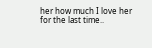her how much I love her for the last time..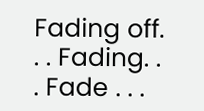Fading off. . . Fading. . . Fade . . .